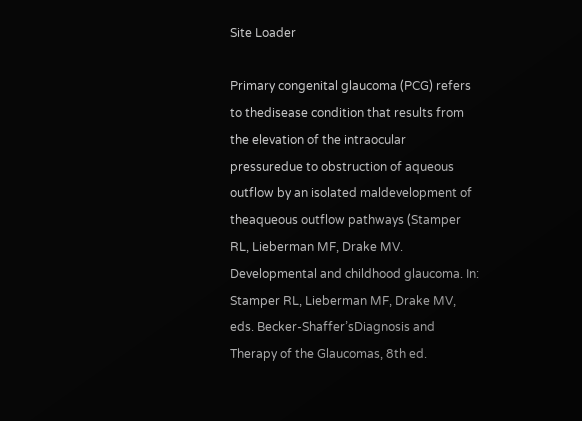Site Loader

Primary congenital glaucoma (PCG) refers to thedisease condition that results from the elevation of the intraocular pressuredue to obstruction of aqueous outflow by an isolated maldevelopment of theaqueous outflow pathways (Stamper RL, Lieberman MF, Drake MV. Developmental and childhood glaucoma. In: Stamper RL, Lieberman MF, Drake MV, eds. Becker-Shaffer’sDiagnosis and Therapy of the Glaucomas, 8th ed.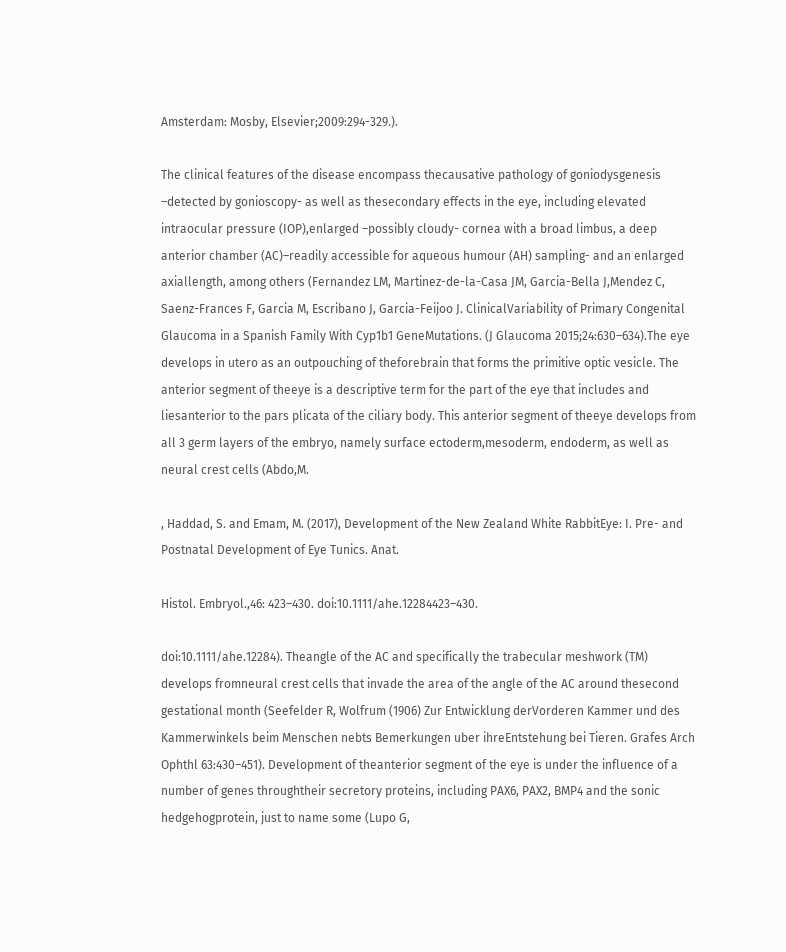Amsterdam: Mosby, Elsevier;2009:294-329.).

The clinical features of the disease encompass thecausative pathology of goniodysgenesis –detected by gonioscopy- as well as thesecondary effects in the eye, including elevated intraocular pressure (IOP),enlarged –possibly cloudy- cornea with a broad limbus, a deep anterior chamber (AC)–readily accessible for aqueous humour (AH) sampling- and an enlarged axiallength, among others (Fernandez LM, Martinez-de-la-Casa JM, Garcia-Bella J,Mendez C, Saenz-Frances F, Garcia M, Escribano J, Garcia-Feijoo J. ClinicalVariability of Primary Congenital Glaucoma in a Spanish Family With Cyp1b1 GeneMutations. (J Glaucoma 2015;24:630–634).The eye develops in utero as an outpouching of theforebrain that forms the primitive optic vesicle. The anterior segment of theeye is a descriptive term for the part of the eye that includes and liesanterior to the pars plicata of the ciliary body. This anterior segment of theeye develops from all 3 germ layers of the embryo, namely surface ectoderm,mesoderm, endoderm, as well as neural crest cells (Abdo,M.

, Haddad, S. and Emam, M. (2017), Development of the New Zealand White RabbitEye: I. Pre- and Postnatal Development of Eye Tunics. Anat.

Histol. Embryol.,46: 423–430. doi:10.1111/ahe.12284423–430.

doi:10.1111/ahe.12284). Theangle of the AC and specifically the trabecular meshwork (TM) develops fromneural crest cells that invade the area of the angle of the AC around thesecond gestational month (Seefelder R, Wolfrum (1906) Zur Entwicklung derVorderen Kammer und des Kammerwinkels beim Menschen nebts Bemerkungen uber ihreEntstehung bei Tieren. Grafes Arch Ophthl 63:430–451). Development of theanterior segment of the eye is under the influence of a number of genes throughtheir secretory proteins, including PAX6, PAX2, BMP4 and the sonic hedgehogprotein, just to name some (Lupo G,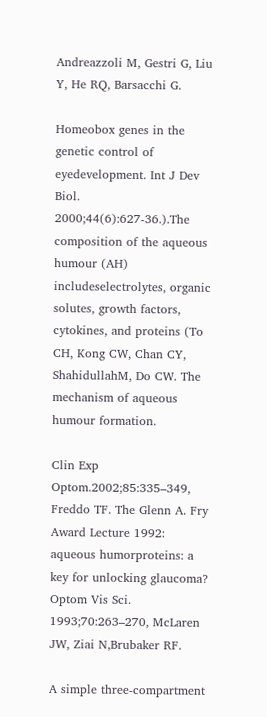Andreazzoli M, Gestri G, Liu Y, He RQ, Barsacchi G.

Homeobox genes in the genetic control of eyedevelopment. Int J Dev Biol. 2000;44(6):627-36.).The composition of the aqueous humour (AH) includeselectrolytes, organic solutes, growth factors, cytokines, and proteins (To CH, Kong CW, Chan CY, ShahidullahM, Do CW. The mechanism of aqueous humour formation.

Clin Exp Optom.2002;85:335–349, Freddo TF. The Glenn A. Fry Award Lecture 1992: aqueous humorproteins: a key for unlocking glaucoma? Optom Vis Sci. 1993;70:263–270, McLaren JW, Ziai N,Brubaker RF.

A simple three-compartment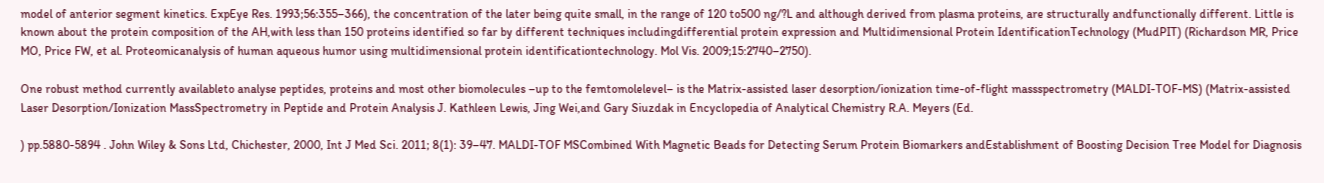model of anterior segment kinetics. ExpEye Res. 1993;56:355–366), the concentration of the later being quite small, in the range of 120 to500 ng/?L and although derived from plasma proteins, are structurally andfunctionally different. Little is known about the protein composition of the AH,with less than 150 proteins identified so far by different techniques includingdifferential protein expression and Multidimensional Protein IdentificationTechnology (MudPIT) (Richardson MR, Price MO, Price FW, et al. Proteomicanalysis of human aqueous humor using multidimensional protein identificationtechnology. Mol Vis. 2009;15:2740–2750).

One robust method currently availableto analyse peptides, proteins and most other biomolecules –up to the femtomolelevel– is the Matrix-assisted laser desorption/ionization time-of-flight massspectrometry (MALDI-TOF-MS) (Matrix-assisted Laser Desorption/Ionization MassSpectrometry in Peptide and Protein Analysis J. Kathleen Lewis, Jing Wei,and Gary Siuzdak in Encyclopedia of Analytical Chemistry R.A. Meyers (Ed.

) pp.5880-5894 . John Wiley & Sons Ltd, Chichester, 2000, Int J Med Sci. 2011; 8(1): 39–47. MALDI-TOF MSCombined With Magnetic Beads for Detecting Serum Protein Biomarkers andEstablishment of Boosting Decision Tree Model for Diagnosis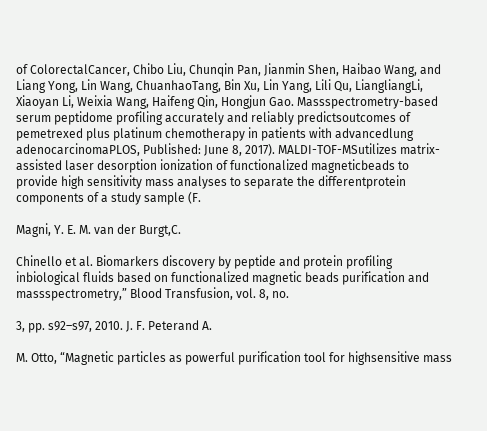of ColorectalCancer, Chibo Liu, Chunqin Pan, Jianmin Shen, Haibao Wang, and Liang Yong, Lin Wang, ChuanhaoTang, Bin Xu, Lin Yang, Lili Qu, LiangliangLi, Xiaoyan Li, Weixia Wang, Haifeng Qin, Hongjun Gao. Massspectrometry-based serum peptidome profiling accurately and reliably predictsoutcomes of pemetrexed plus platinum chemotherapy in patients with advancedlung adenocarcinomaPLOS, Published: June 8, 2017). MALDI-TOF-MSutilizes matrix-assisted laser desorption ionization of functionalized magneticbeads to provide high sensitivity mass analyses to separate the differentprotein components of a study sample (F.

Magni, Y. E. M. van der Burgt,C.

Chinello et al. Biomarkers discovery by peptide and protein profiling inbiological fluids based on functionalized magnetic beads purification and massspectrometry,” Blood Transfusion, vol. 8, no.

3, pp. s92–s97, 2010. J. F. Peterand A.

M. Otto, “Magnetic particles as powerful purification tool for highsensitive mass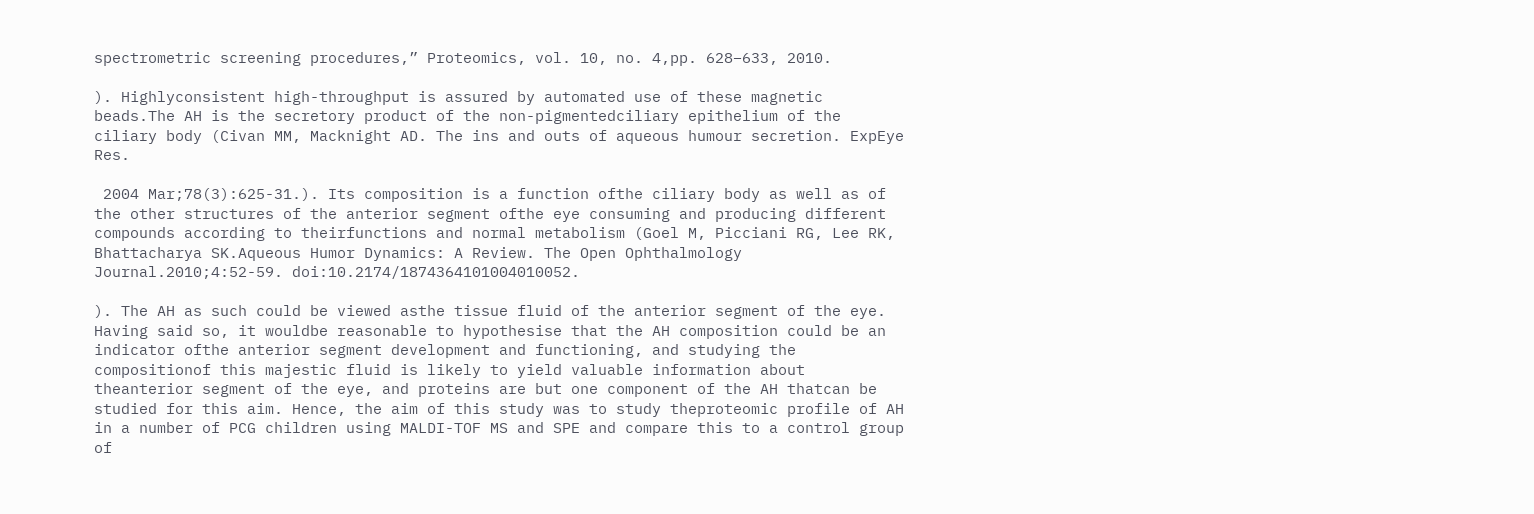spectrometric screening procedures,” Proteomics, vol. 10, no. 4,pp. 628–633, 2010.

). Highlyconsistent high-throughput is assured by automated use of these magnetic beads.The AH is the secretory product of the non-pigmentedciliary epithelium of the ciliary body (Civan MM, Macknight AD. The ins and outs of aqueous humour secretion. ExpEye Res.

 2004 Mar;78(3):625-31.). Its composition is a function ofthe ciliary body as well as of the other structures of the anterior segment ofthe eye consuming and producing different compounds according to theirfunctions and normal metabolism (Goel M, Picciani RG, Lee RK, Bhattacharya SK.Aqueous Humor Dynamics: A Review. The Open Ophthalmology Journal.2010;4:52-59. doi:10.2174/1874364101004010052.

). The AH as such could be viewed asthe tissue fluid of the anterior segment of the eye. Having said so, it wouldbe reasonable to hypothesise that the AH composition could be an indicator ofthe anterior segment development and functioning, and studying the compositionof this majestic fluid is likely to yield valuable information about theanterior segment of the eye, and proteins are but one component of the AH thatcan be studied for this aim. Hence, the aim of this study was to study theproteomic profile of AH in a number of PCG children using MALDI-TOF MS and SPE and compare this to a control group of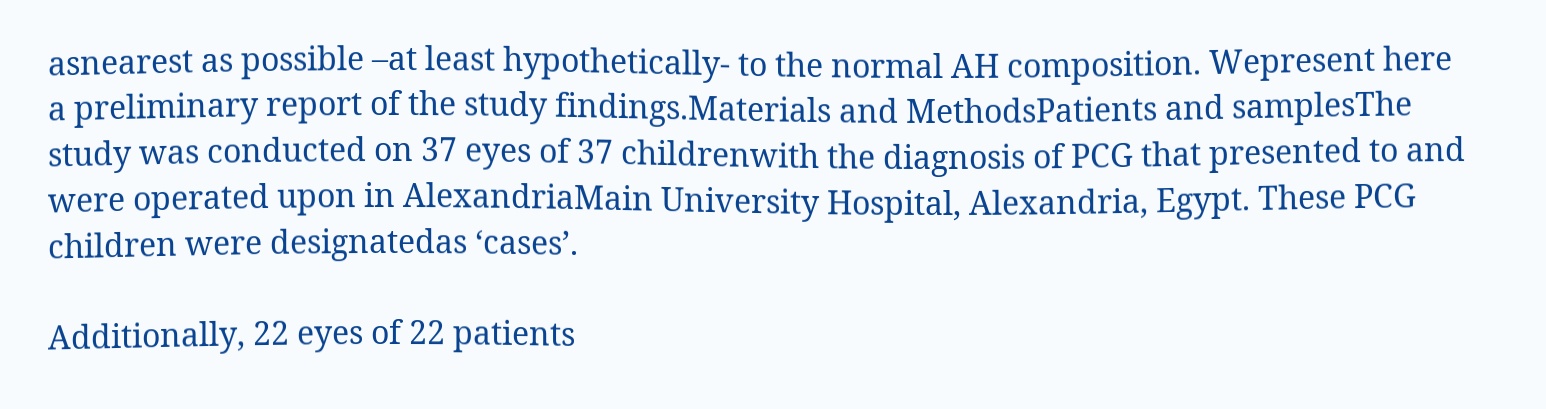asnearest as possible –at least hypothetically- to the normal AH composition. Wepresent here a preliminary report of the study findings.Materials and MethodsPatients and samplesThe study was conducted on 37 eyes of 37 childrenwith the diagnosis of PCG that presented to and were operated upon in AlexandriaMain University Hospital, Alexandria, Egypt. These PCG children were designatedas ‘cases’.

Additionally, 22 eyes of 22 patients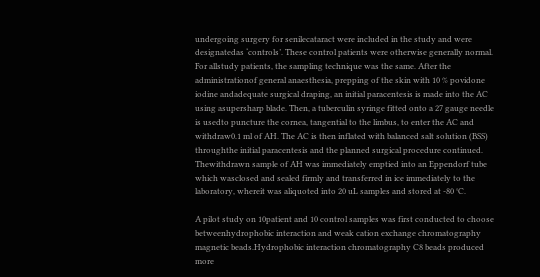undergoing surgery for senilecataract were included in the study and were designatedas ‘controls’. These control patients were otherwise generally normal. For allstudy patients, the sampling technique was the same. After the administrationof general anaesthesia, prepping of the skin with 10 % povidone iodine andadequate surgical draping, an initial paracentesis is made into the AC using asupersharp blade. Then, a tuberculin syringe fitted onto a 27 gauge needle is usedto puncture the cornea, tangential to the limbus, to enter the AC and withdraw0.1 ml of AH. The AC is then inflated with balanced salt solution (BSS) throughthe initial paracentesis and the planned surgical procedure continued. Thewithdrawn sample of AH was immediately emptied into an Eppendorf tube which wasclosed and sealed firmly and transferred in ice immediately to the laboratory, whereit was aliquoted into 20 uL samples and stored at -80 °C.

A pilot study on 10patient and 10 control samples was first conducted to choose betweenhydrophobic interaction and weak cation exchange chromatography magnetic beads.Hydrophobic interaction chromatography C8 beads produced more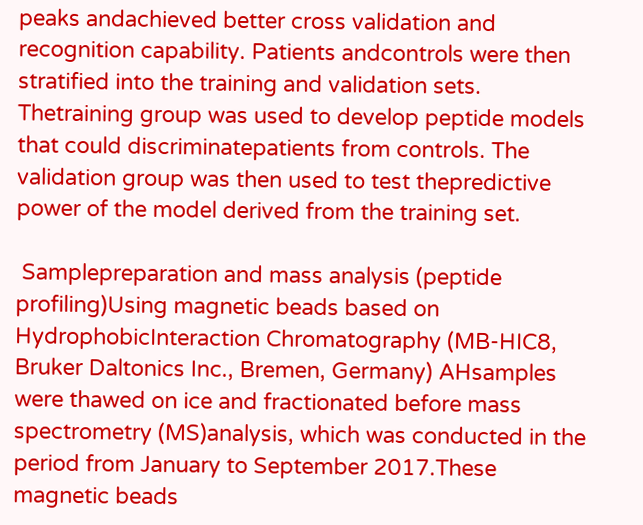peaks andachieved better cross validation and recognition capability. Patients andcontrols were then stratified into the training and validation sets. Thetraining group was used to develop peptide models that could discriminatepatients from controls. The validation group was then used to test thepredictive power of the model derived from the training set.

 Samplepreparation and mass analysis (peptide profiling)Using magnetic beads based on HydrophobicInteraction Chromatography (MB-HIC8, Bruker Daltonics Inc., Bremen, Germany) AHsamples were thawed on ice and fractionated before mass spectrometry (MS)analysis, which was conducted in the period from January to September 2017.These magnetic beads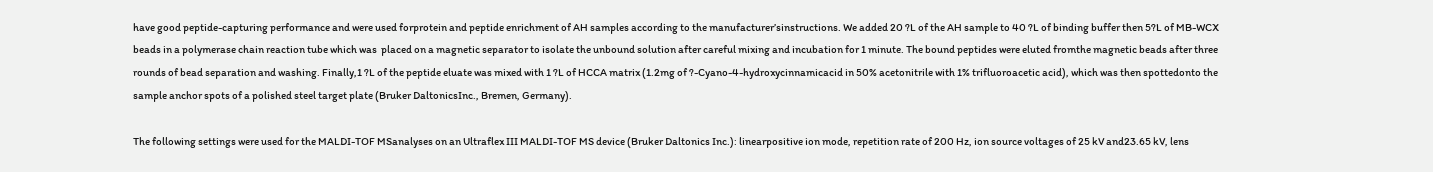have good peptide-capturing performance and were used forprotein and peptide enrichment of AH samples according to the manufacturer’sinstructions. We added 20 ?L of the AH sample to 40 ?L of binding buffer then 5?L of MB-WCX beads in a polymerase chain reaction tube which was  placed on a magnetic separator to isolate the unbound solution after careful mixing and incubation for 1 minute. The bound peptides were eluted fromthe magnetic beads after three rounds of bead separation and washing. Finally,1 ?L of the peptide eluate was mixed with 1 ?L of HCCA matrix (1.2mg of ?-Cyano-4-hydroxycinnamicacid in 50% acetonitrile with 1% trifluoroacetic acid), which was then spottedonto the sample anchor spots of a polished steel target plate (Bruker DaltonicsInc., Bremen, Germany).

The following settings were used for the MALDI-TOF MSanalyses on an Ultraflex III MALDI-TOF MS device (Bruker Daltonics Inc.): linearpositive ion mode, repetition rate of 200 Hz, ion source voltages of 25 kV and23.65 kV, lens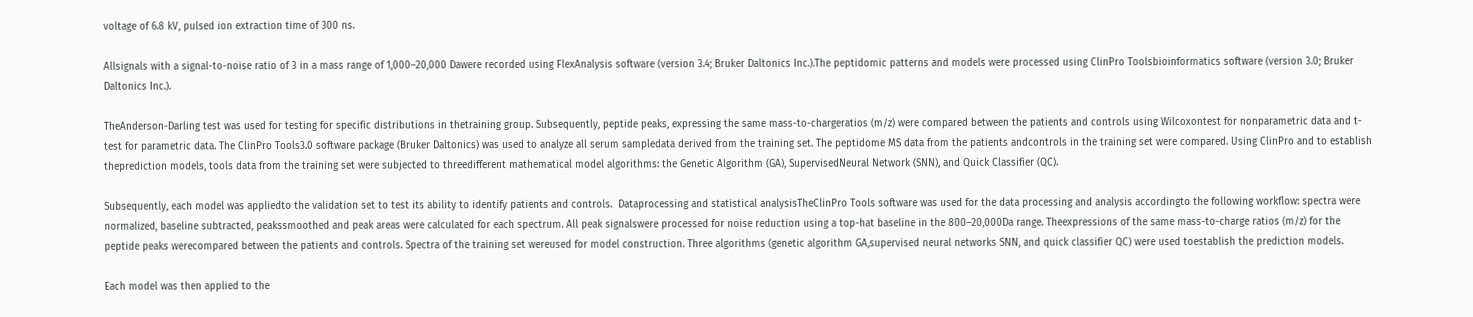voltage of 6.8 kV, pulsed ion extraction time of 300 ns.

Allsignals with a signal-to-noise ratio of 3 in a mass range of 1,000–20,000 Dawere recorded using FlexAnalysis software (version 3.4; Bruker Daltonics Inc.).The peptidomic patterns and models were processed using ClinPro Toolsbioinformatics software (version 3.0; Bruker Daltonics Inc.).

TheAnderson-Darling test was used for testing for specific distributions in thetraining group. Subsequently, peptide peaks, expressing the same mass-to-chargeratios (m/z) were compared between the patients and controls using Wilcoxontest for nonparametric data and t-test for parametric data. The ClinPro Tools3.0 software package (Bruker Daltonics) was used to analyze all serum sampledata derived from the training set. The peptidome MS data from the patients andcontrols in the training set were compared. Using ClinPro and to establish theprediction models, tools data from the training set were subjected to threedifferent mathematical model algorithms: the Genetic Algorithm (GA), SupervisedNeural Network (SNN), and Quick Classifier (QC).

Subsequently, each model was appliedto the validation set to test its ability to identify patients and controls.  Dataprocessing and statistical analysisTheClinPro Tools software was used for the data processing and analysis accordingto the following workflow: spectra were normalized, baseline subtracted, peakssmoothed and peak areas were calculated for each spectrum. All peak signalswere processed for noise reduction using a top-hat baseline in the 800–20,000Da range. Theexpressions of the same mass-to-charge ratios (m/z) for the peptide peaks werecompared between the patients and controls. Spectra of the training set wereused for model construction. Three algorithms (genetic algorithm GA,supervised neural networks SNN, and quick classifier QC) were used toestablish the prediction models.

Each model was then applied to the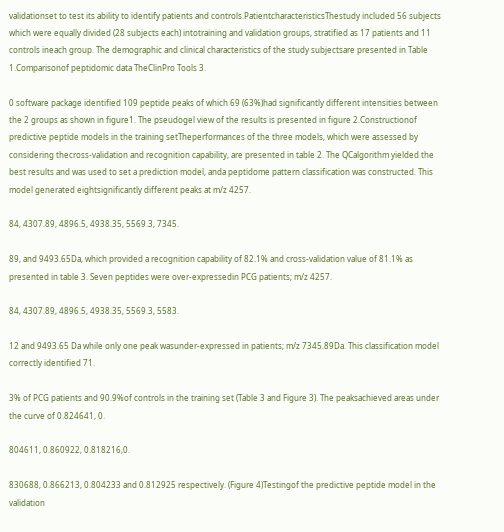validationset to test its ability to identify patients and controls.PatientcharacteristicsThestudy included 56 subjects which were equally divided (28 subjects each) intotraining and validation groups, stratified as 17 patients and 11 controls ineach group. The demographic and clinical characteristics of the study subjectsare presented in Table 1.Comparisonof peptidomic data TheClinPro Tools 3.

0 software package identified 109 peptide peaks of which 69 (63%)had significantly different intensities between the 2 groups as shown in figure1. The pseudogel view of the results is presented in figure 2.Constructionof predictive peptide models in the training setTheperformances of the three models, which were assessed by considering thecross-validation and recognition capability, are presented in table 2. The QCalgorithm yielded the best results and was used to set a prediction model, anda peptidome pattern classification was constructed. This model generated eightsignificantly different peaks at m/z 4257.

84, 4307.89, 4896.5, 4938.35, 5569.3, 7345.

89, and 9493.65Da, which provided a recognition capability of 82.1% and cross-validation value of 81.1% as presented in table 3. Seven peptides were over-expressedin PCG patients; m/z 4257.

84, 4307.89, 4896.5, 4938.35, 5569.3, 5583.

12 and 9493.65 Da while only one peak wasunder-expressed in patients; m/z 7345.89Da. This classification model correctly identified 71.

3% of PCG patients and 90.9%of controls in the training set (Table 3 and Figure 3). The peaksachieved areas under the curve of 0.824641, 0.

804611, 0.860922, 0.818216,0.

830688, 0.866213, 0.804233 and 0.812925 respectively. (Figure 4)Testingof the predictive peptide model in the validation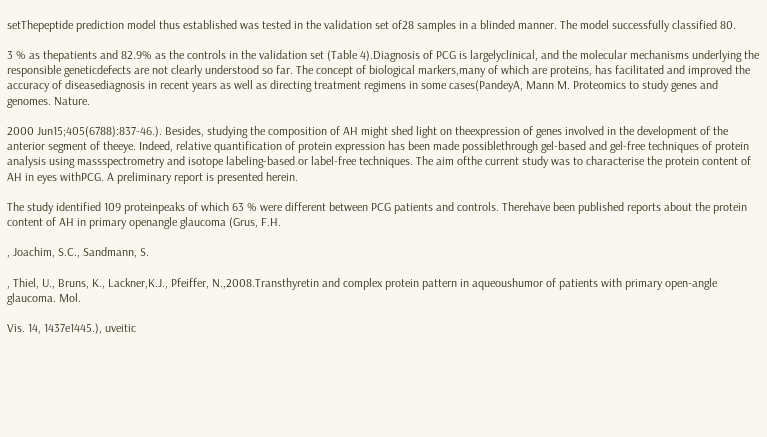setThepeptide prediction model thus established was tested in the validation set of28 samples in a blinded manner. The model successfully classified 80.

3 % as thepatients and 82.9% as the controls in the validation set (Table 4).Diagnosis of PCG is largelyclinical, and the molecular mechanisms underlying the responsible geneticdefects are not clearly understood so far. The concept of biological markers,many of which are proteins, has facilitated and improved the accuracy of diseasediagnosis in recent years as well as directing treatment regimens in some cases(PandeyA, Mann M. Proteomics to study genes and genomes. Nature.

2000 Jun15;405(6788):837-46.). Besides, studying the composition of AH might shed light on theexpression of genes involved in the development of the anterior segment of theeye. Indeed, relative quantification of protein expression has been made possiblethrough gel-based and gel-free techniques of protein analysis using massspectrometry and isotope labeling-based or label-free techniques. The aim ofthe current study was to characterise the protein content of AH in eyes withPCG. A preliminary report is presented herein.

The study identified 109 proteinpeaks of which 63 % were different between PCG patients and controls. Therehave been published reports about the protein content of AH in primary openangle glaucoma (Grus, F.H.

, Joachim, S.C., Sandmann, S.

, Thiel, U., Bruns, K., Lackner,K.J., Pfeiffer, N.,2008.Transthyretin and complex protein pattern in aqueoushumor of patients with primary open-angle glaucoma. Mol.

Vis. 14, 1437e1445.), uveitic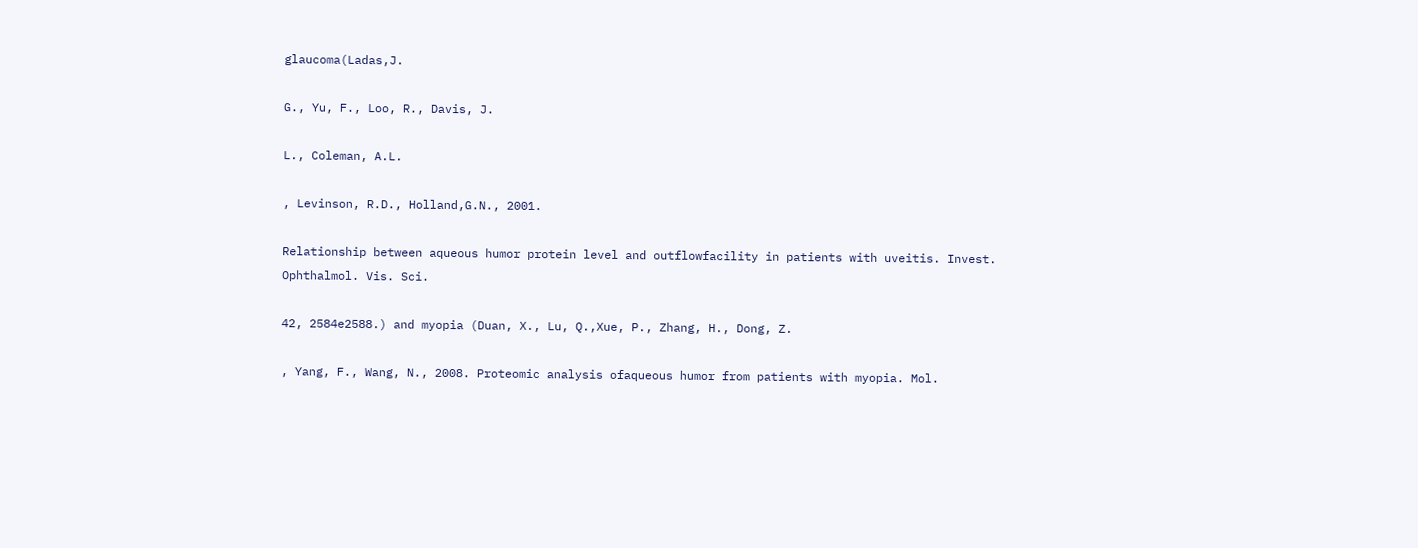glaucoma(Ladas,J.

G., Yu, F., Loo, R., Davis, J.

L., Coleman, A.L.

, Levinson, R.D., Holland,G.N., 2001.

Relationship between aqueous humor protein level and outflowfacility in patients with uveitis. Invest. Ophthalmol. Vis. Sci.

42, 2584e2588.) and myopia (Duan, X., Lu, Q.,Xue, P., Zhang, H., Dong, Z.

, Yang, F., Wang, N., 2008. Proteomic analysis ofaqueous humor from patients with myopia. Mol.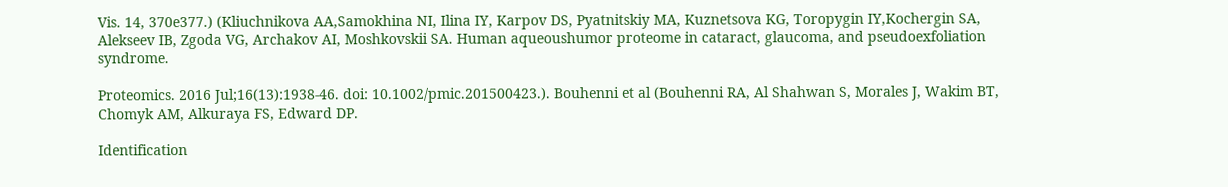Vis. 14, 370e377.) (Kliuchnikova AA,Samokhina NI, Ilina IY, Karpov DS, Pyatnitskiy MA, Kuznetsova KG, Toropygin IY,Kochergin SA, Alekseev IB, Zgoda VG, Archakov AI, Moshkovskii SA. Human aqueoushumor proteome in cataract, glaucoma, and pseudoexfoliation syndrome.

Proteomics. 2016 Jul;16(13):1938-46. doi: 10.1002/pmic.201500423.). Bouhenni et al (Bouhenni RA, Al Shahwan S, Morales J, Wakim BT, Chomyk AM, Alkuraya FS, Edward DP.

Identification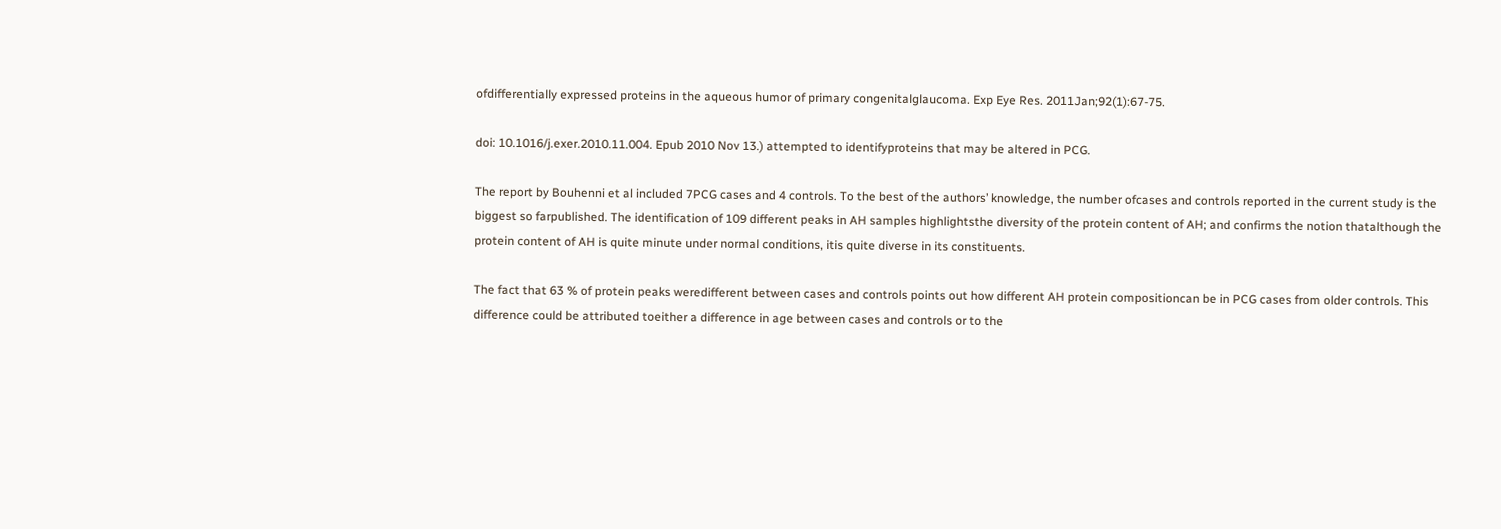ofdifferentially expressed proteins in the aqueous humor of primary congenitalglaucoma. Exp Eye Res. 2011Jan;92(1):67-75.

doi: 10.1016/j.exer.2010.11.004. Epub 2010 Nov 13.) attempted to identifyproteins that may be altered in PCG.

The report by Bouhenni et al included 7PCG cases and 4 controls. To the best of the authors’ knowledge, the number ofcases and controls reported in the current study is the biggest so farpublished. The identification of 109 different peaks in AH samples highlightsthe diversity of the protein content of AH; and confirms the notion thatalthough the protein content of AH is quite minute under normal conditions, itis quite diverse in its constituents.

The fact that 63 % of protein peaks weredifferent between cases and controls points out how different AH protein compositioncan be in PCG cases from older controls. This difference could be attributed toeither a difference in age between cases and controls or to the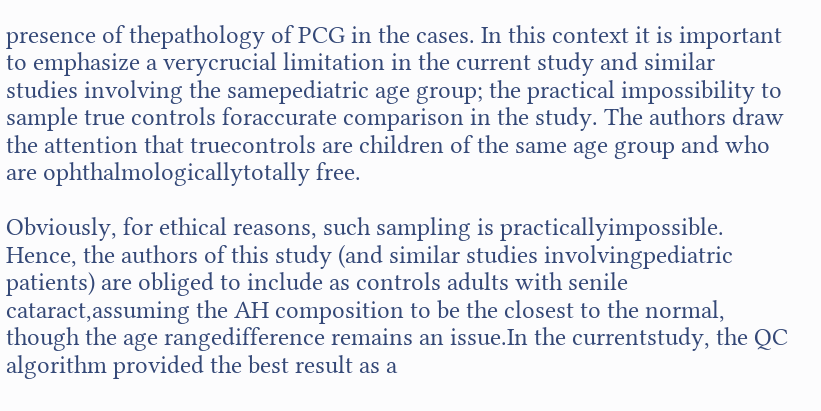presence of thepathology of PCG in the cases. In this context it is important to emphasize a verycrucial limitation in the current study and similar studies involving the samepediatric age group; the practical impossibility to sample true controls foraccurate comparison in the study. The authors draw the attention that truecontrols are children of the same age group and who are ophthalmologicallytotally free.

Obviously, for ethical reasons, such sampling is practicallyimpossible. Hence, the authors of this study (and similar studies involvingpediatric patients) are obliged to include as controls adults with senile cataract,assuming the AH composition to be the closest to the normal, though the age rangedifference remains an issue.In the currentstudy, the QC algorithm provided the best result as a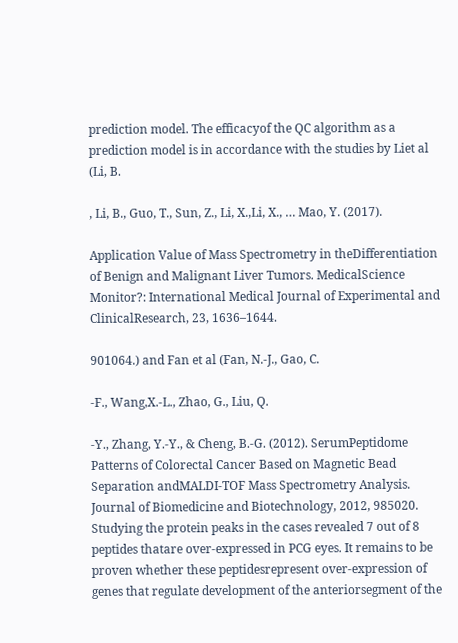prediction model. The efficacyof the QC algorithm as a prediction model is in accordance with the studies by Liet al (Li, B.

, Li, B., Guo, T., Sun, Z., Li, X.,Li, X., … Mao, Y. (2017).

Application Value of Mass Spectrometry in theDifferentiation of Benign and Malignant Liver Tumors. MedicalScience Monitor?: International Medical Journal of Experimental and ClinicalResearch, 23, 1636–1644.

901064.) and Fan et al (Fan, N.-J., Gao, C.

-F., Wang,X.-L., Zhao, G., Liu, Q.

-Y., Zhang, Y.-Y., & Cheng, B.-G. (2012). SerumPeptidome Patterns of Colorectal Cancer Based on Magnetic Bead Separation andMALDI-TOF Mass Spectrometry Analysis. Journal of Biomedicine and Biotechnology, 2012, 985020. Studying the protein peaks in the cases revealed 7 out of 8 peptides thatare over-expressed in PCG eyes. It remains to be proven whether these peptidesrepresent over-expression of genes that regulate development of the anteriorsegment of the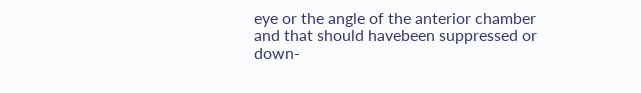eye or the angle of the anterior chamber and that should havebeen suppressed or down-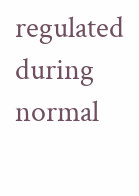regulated during normal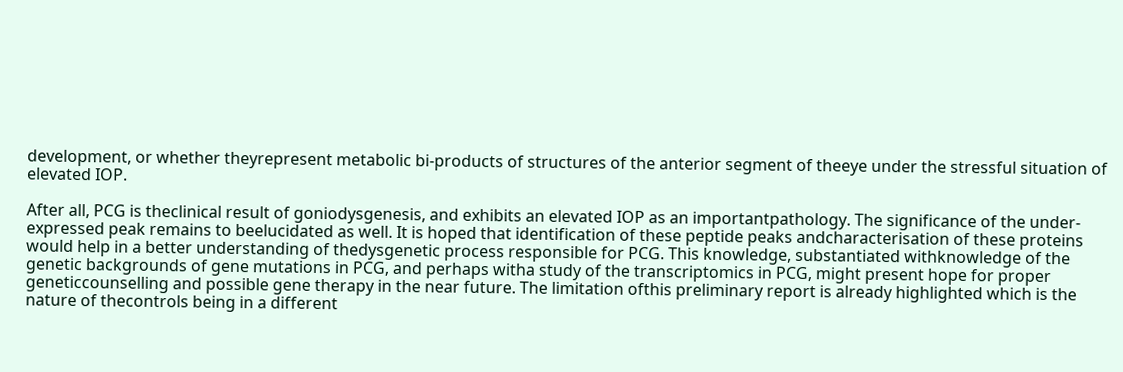development, or whether theyrepresent metabolic bi-products of structures of the anterior segment of theeye under the stressful situation of elevated IOP.

After all, PCG is theclinical result of goniodysgenesis, and exhibits an elevated IOP as an importantpathology. The significance of the under-expressed peak remains to beelucidated as well. It is hoped that identification of these peptide peaks andcharacterisation of these proteins would help in a better understanding of thedysgenetic process responsible for PCG. This knowledge, substantiated withknowledge of the genetic backgrounds of gene mutations in PCG, and perhaps witha study of the transcriptomics in PCG, might present hope for proper geneticcounselling and possible gene therapy in the near future. The limitation ofthis preliminary report is already highlighted which is the nature of thecontrols being in a different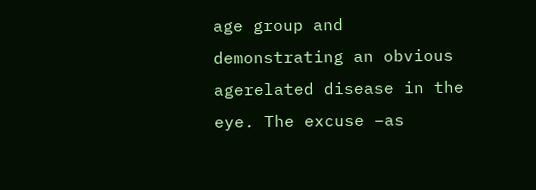age group and demonstrating an obvious agerelated disease in the eye. The excuse –as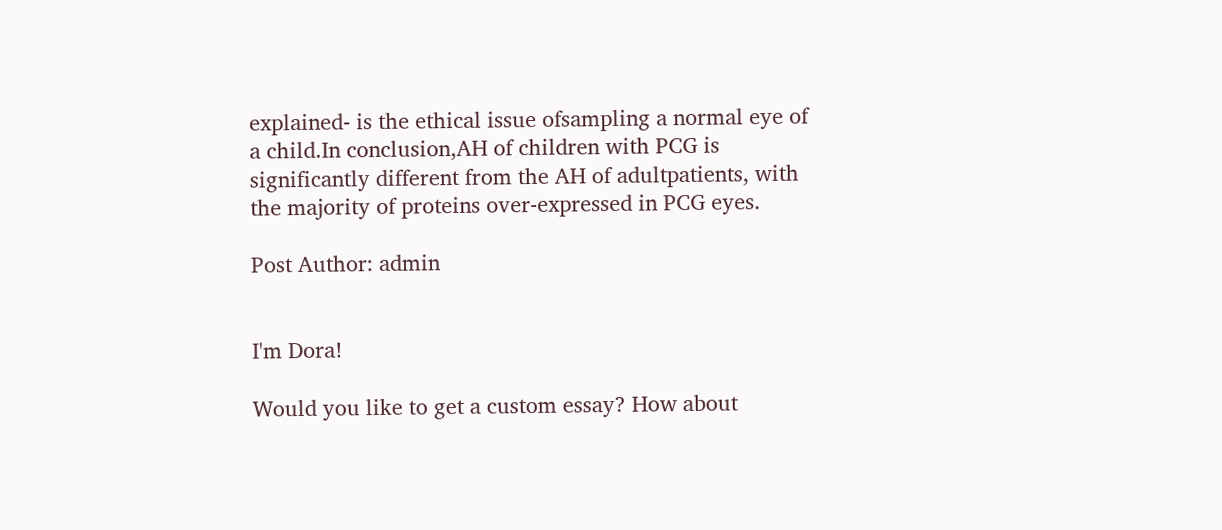explained- is the ethical issue ofsampling a normal eye of a child.In conclusion,AH of children with PCG is significantly different from the AH of adultpatients, with the majority of proteins over-expressed in PCG eyes.

Post Author: admin


I'm Dora!

Would you like to get a custom essay? How about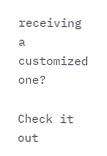receiving a customized one?

Check it out